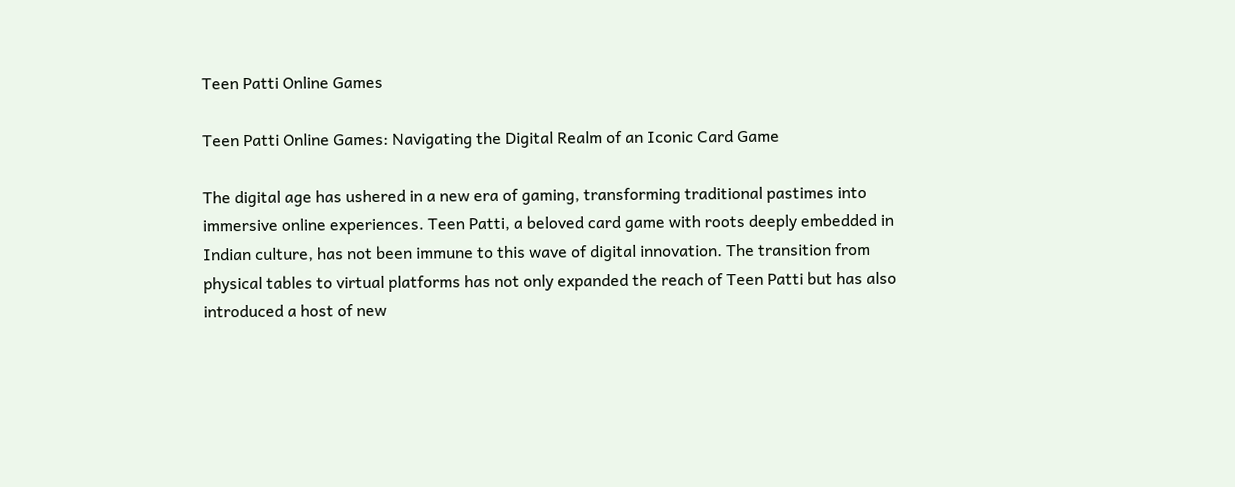Teen Patti Online Games

Teen Patti Online Games: Navigating the Digital Realm of an Iconic Card Game

The digital age has ushered in a new era of gaming, transforming traditional pastimes into immersive online experiences. Teen Patti, a beloved card game with roots deeply embedded in Indian culture, has not been immune to this wave of digital innovation. The transition from physical tables to virtual platforms has not only expanded the reach of Teen Patti but has also introduced a host of new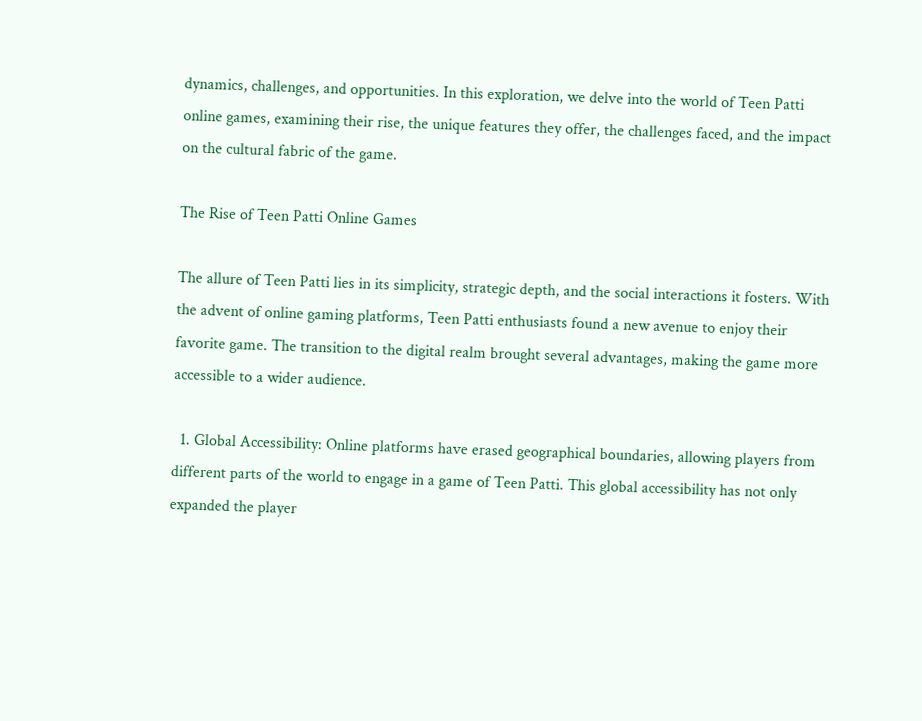dynamics, challenges, and opportunities. In this exploration, we delve into the world of Teen Patti online games, examining their rise, the unique features they offer, the challenges faced, and the impact on the cultural fabric of the game.

The Rise of Teen Patti Online Games

The allure of Teen Patti lies in its simplicity, strategic depth, and the social interactions it fosters. With the advent of online gaming platforms, Teen Patti enthusiasts found a new avenue to enjoy their favorite game. The transition to the digital realm brought several advantages, making the game more accessible to a wider audience.

  1. Global Accessibility: Online platforms have erased geographical boundaries, allowing players from different parts of the world to engage in a game of Teen Patti. This global accessibility has not only expanded the player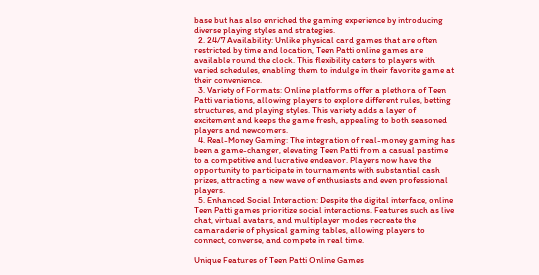base but has also enriched the gaming experience by introducing diverse playing styles and strategies.
  2. 24/7 Availability: Unlike physical card games that are often restricted by time and location, Teen Patti online games are available round the clock. This flexibility caters to players with varied schedules, enabling them to indulge in their favorite game at their convenience.
  3. Variety of Formats: Online platforms offer a plethora of Teen Patti variations, allowing players to explore different rules, betting structures, and playing styles. This variety adds a layer of excitement and keeps the game fresh, appealing to both seasoned players and newcomers.
  4. Real-Money Gaming: The integration of real-money gaming has been a game-changer, elevating Teen Patti from a casual pastime to a competitive and lucrative endeavor. Players now have the opportunity to participate in tournaments with substantial cash prizes, attracting a new wave of enthusiasts and even professional players.
  5. Enhanced Social Interaction: Despite the digital interface, online Teen Patti games prioritize social interactions. Features such as live chat, virtual avatars, and multiplayer modes recreate the camaraderie of physical gaming tables, allowing players to connect, converse, and compete in real time.

Unique Features of Teen Patti Online Games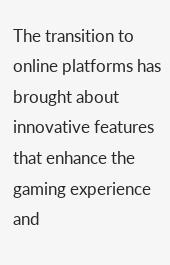The transition to online platforms has brought about innovative features that enhance the gaming experience and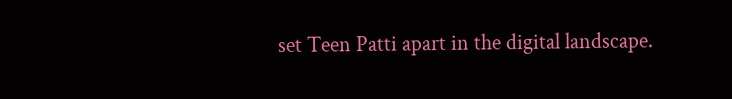set Teen Patti apart in the digital landscape.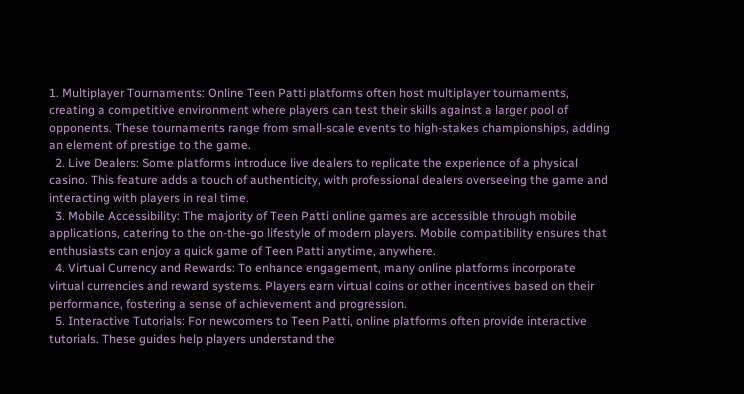1. Multiplayer Tournaments: Online Teen Patti platforms often host multiplayer tournaments, creating a competitive environment where players can test their skills against a larger pool of opponents. These tournaments range from small-scale events to high-stakes championships, adding an element of prestige to the game.
  2. Live Dealers: Some platforms introduce live dealers to replicate the experience of a physical casino. This feature adds a touch of authenticity, with professional dealers overseeing the game and interacting with players in real time.
  3. Mobile Accessibility: The majority of Teen Patti online games are accessible through mobile applications, catering to the on-the-go lifestyle of modern players. Mobile compatibility ensures that enthusiasts can enjoy a quick game of Teen Patti anytime, anywhere.
  4. Virtual Currency and Rewards: To enhance engagement, many online platforms incorporate virtual currencies and reward systems. Players earn virtual coins or other incentives based on their performance, fostering a sense of achievement and progression.
  5. Interactive Tutorials: For newcomers to Teen Patti, online platforms often provide interactive tutorials. These guides help players understand the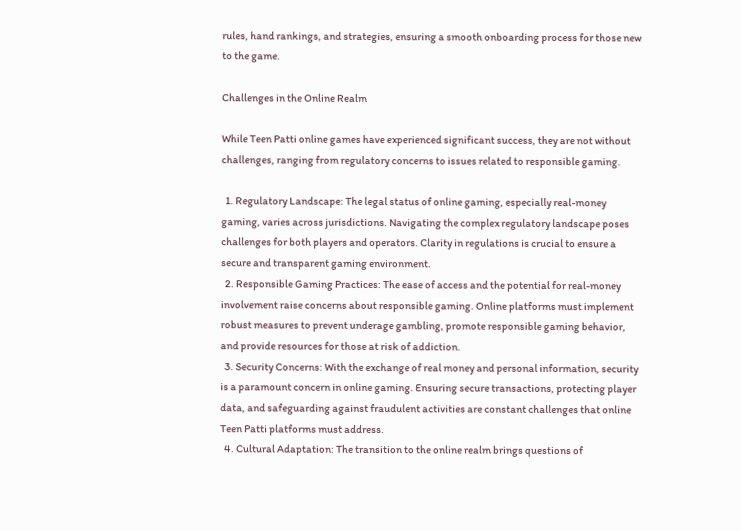rules, hand rankings, and strategies, ensuring a smooth onboarding process for those new to the game.

Challenges in the Online Realm

While Teen Patti online games have experienced significant success, they are not without challenges, ranging from regulatory concerns to issues related to responsible gaming.

  1. Regulatory Landscape: The legal status of online gaming, especially real-money gaming, varies across jurisdictions. Navigating the complex regulatory landscape poses challenges for both players and operators. Clarity in regulations is crucial to ensure a secure and transparent gaming environment.
  2. Responsible Gaming Practices: The ease of access and the potential for real-money involvement raise concerns about responsible gaming. Online platforms must implement robust measures to prevent underage gambling, promote responsible gaming behavior, and provide resources for those at risk of addiction.
  3. Security Concerns: With the exchange of real money and personal information, security is a paramount concern in online gaming. Ensuring secure transactions, protecting player data, and safeguarding against fraudulent activities are constant challenges that online Teen Patti platforms must address.
  4. Cultural Adaptation: The transition to the online realm brings questions of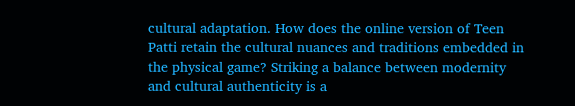cultural adaptation. How does the online version of Teen Patti retain the cultural nuances and traditions embedded in the physical game? Striking a balance between modernity and cultural authenticity is a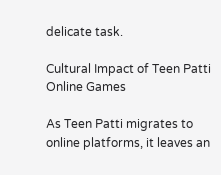delicate task.

Cultural Impact of Teen Patti Online Games

As Teen Patti migrates to online platforms, it leaves an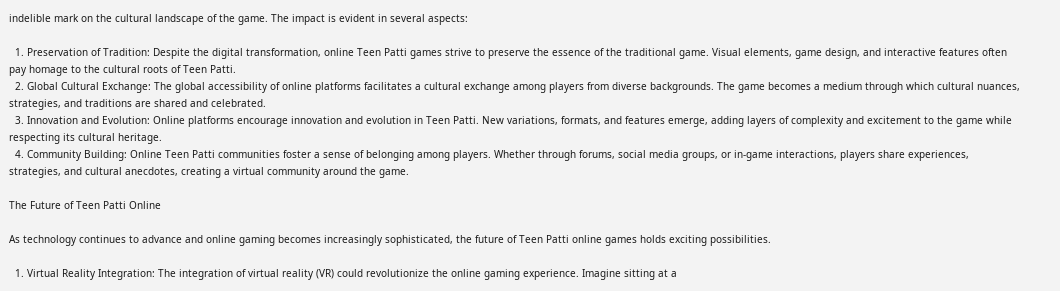indelible mark on the cultural landscape of the game. The impact is evident in several aspects:

  1. Preservation of Tradition: Despite the digital transformation, online Teen Patti games strive to preserve the essence of the traditional game. Visual elements, game design, and interactive features often pay homage to the cultural roots of Teen Patti.
  2. Global Cultural Exchange: The global accessibility of online platforms facilitates a cultural exchange among players from diverse backgrounds. The game becomes a medium through which cultural nuances, strategies, and traditions are shared and celebrated.
  3. Innovation and Evolution: Online platforms encourage innovation and evolution in Teen Patti. New variations, formats, and features emerge, adding layers of complexity and excitement to the game while respecting its cultural heritage.
  4. Community Building: Online Teen Patti communities foster a sense of belonging among players. Whether through forums, social media groups, or in-game interactions, players share experiences, strategies, and cultural anecdotes, creating a virtual community around the game.

The Future of Teen Patti Online

As technology continues to advance and online gaming becomes increasingly sophisticated, the future of Teen Patti online games holds exciting possibilities.

  1. Virtual Reality Integration: The integration of virtual reality (VR) could revolutionize the online gaming experience. Imagine sitting at a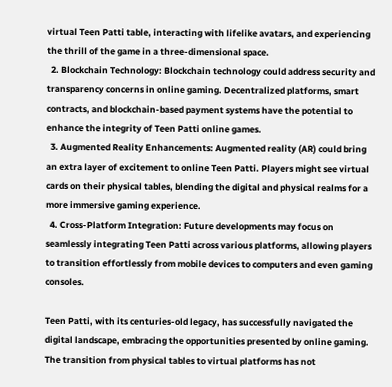virtual Teen Patti table, interacting with lifelike avatars, and experiencing the thrill of the game in a three-dimensional space.
  2. Blockchain Technology: Blockchain technology could address security and transparency concerns in online gaming. Decentralized platforms, smart contracts, and blockchain-based payment systems have the potential to enhance the integrity of Teen Patti online games.
  3. Augmented Reality Enhancements: Augmented reality (AR) could bring an extra layer of excitement to online Teen Patti. Players might see virtual cards on their physical tables, blending the digital and physical realms for a more immersive gaming experience.
  4. Cross-Platform Integration: Future developments may focus on seamlessly integrating Teen Patti across various platforms, allowing players to transition effortlessly from mobile devices to computers and even gaming consoles.

Teen Patti, with its centuries-old legacy, has successfully navigated the digital landscape, embracing the opportunities presented by online gaming. The transition from physical tables to virtual platforms has not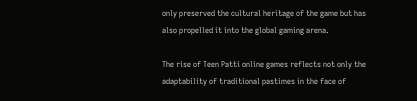only preserved the cultural heritage of the game but has also propelled it into the global gaming arena.

The rise of Teen Patti online games reflects not only the adaptability of traditional pastimes in the face of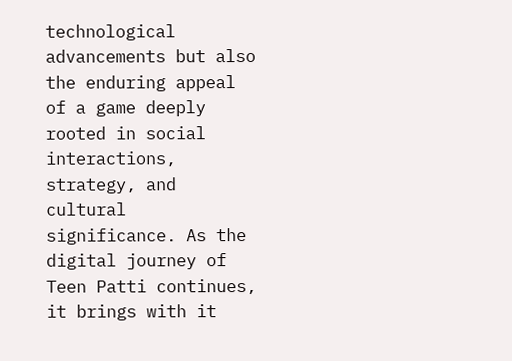technological advancements but also the enduring appeal of a game deeply rooted in social interactions, strategy, and cultural significance. As the digital journey of Teen Patti continues, it brings with it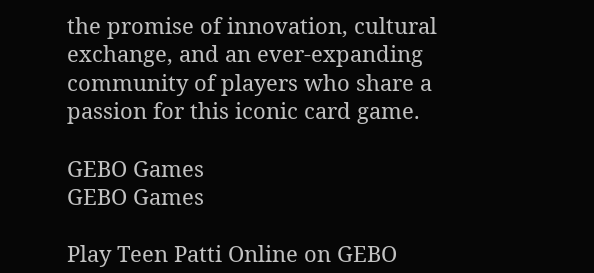the promise of innovation, cultural exchange, and an ever-expanding community of players who share a passion for this iconic card game.

GEBO Games
GEBO Games

Play Teen Patti Online on GEBO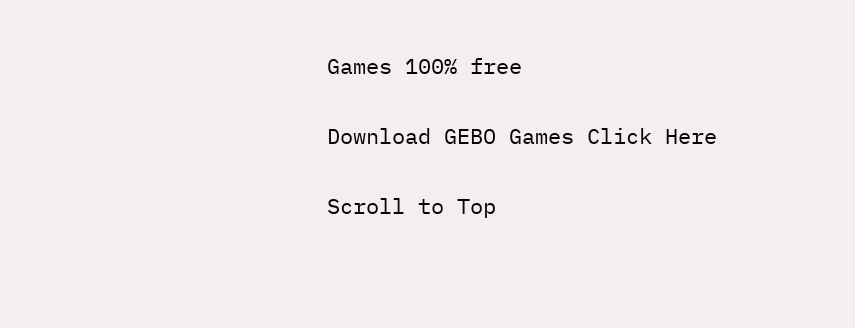Games 100% free

Download GEBO Games Click Here

Scroll to Top